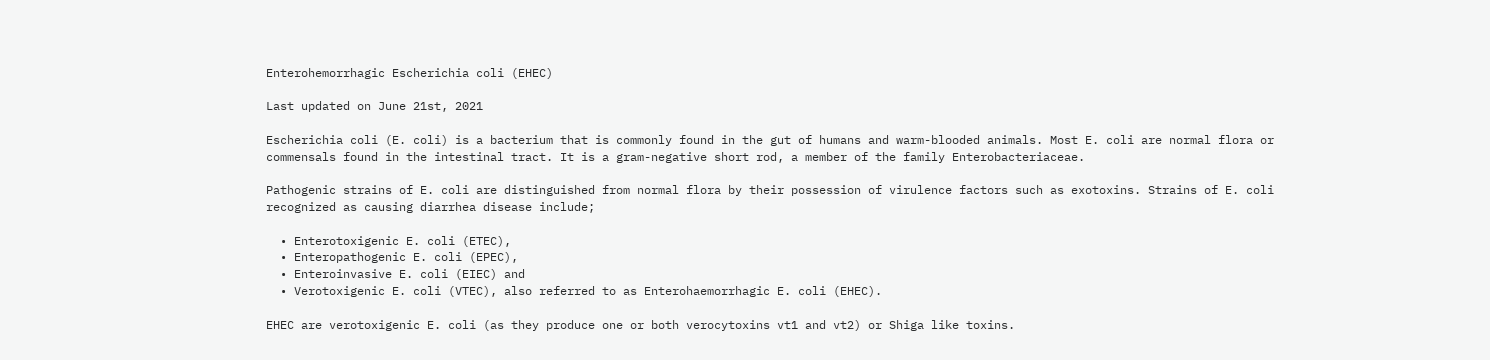Enterohemorrhagic Escherichia coli (EHEC)

Last updated on June 21st, 2021

Escherichia coli (E. coli) is a bacterium that is commonly found in the gut of humans and warm-blooded animals. Most E. coli are normal flora or commensals found in the intestinal tract. It is a gram-negative short rod, a member of the family Enterobacteriaceae.

Pathogenic strains of E. coli are distinguished from normal flora by their possession of virulence factors such as exotoxins. Strains of E. coli recognized as causing diarrhea disease include;

  • Enterotoxigenic E. coli (ETEC),
  • Enteropathogenic E. coli (EPEC),
  • Enteroinvasive E. coli (EIEC) and
  • Verotoxigenic E. coli (VTEC), also referred to as Enterohaemorrhagic E. coli (EHEC).

EHEC are verotoxigenic E. coli (as they produce one or both verocytoxins vt1 and vt2) or Shiga like toxins.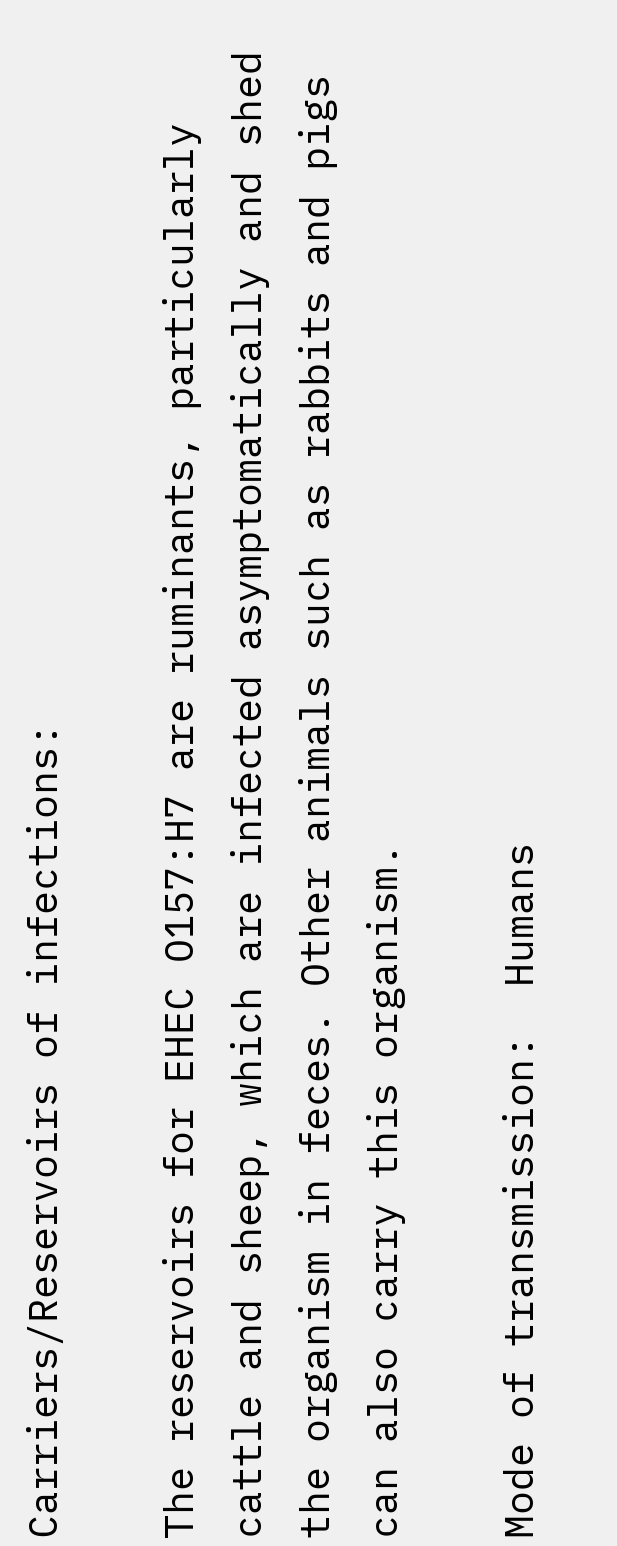Carriers/Reservoirs of infections:

The reservoirs for EHEC O157:H7 are ruminants, particularly cattle and sheep, which are infected asymptomatically and shed the organism in feces. Other animals such as rabbits and pigs can also carry this organism.

Mode of transmission:  Humans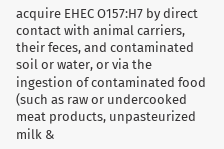acquire EHEC O157:H7 by direct contact with animal carriers, their feces, and contaminated soil or water, or via the ingestion of contaminated food (such as raw or undercooked meat products, unpasteurized milk &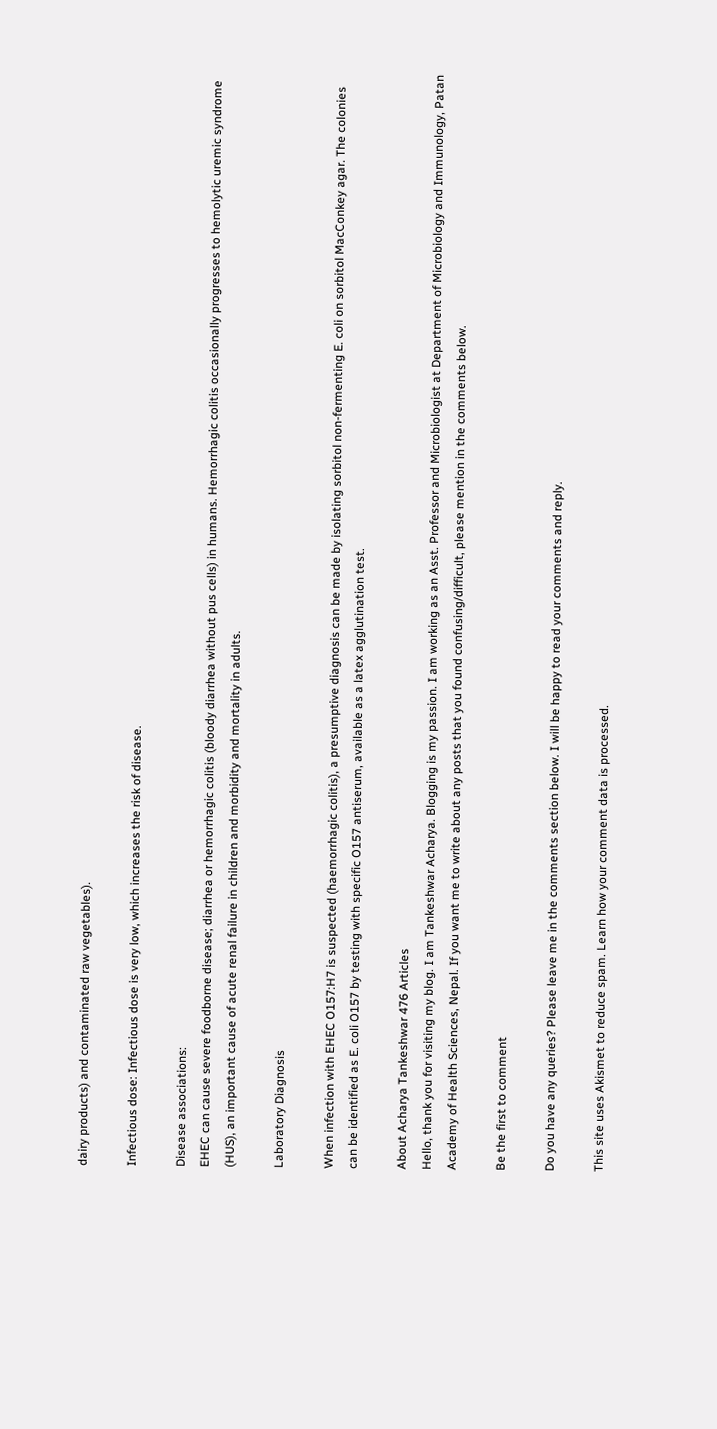dairy products) and contaminated raw vegetables).

Infectious dose: Infectious dose is very low, which increases the risk of disease.

Disease associations:
EHEC can cause severe foodborne disease; diarrhea or hemorrhagic colitis (bloody diarrhea without pus cells) in humans. Hemorrhagic colitis occasionally progresses to hemolytic uremic syndrome (HUS), an important cause of acute renal failure in children and morbidity and mortality in adults.

Laboratory Diagnosis

When infection with EHEC O157:H7 is suspected (haemorrhagic colitis), a presumptive diagnosis can be made by isolating sorbitol non-fermenting E. coli on sorbitol MacConkey agar. The colonies can be identified as E. coli O157 by testing with specific O157 antiserum, available as a latex agglutination test.

About Acharya Tankeshwar 476 Articles
Hello, thank you for visiting my blog. I am Tankeshwar Acharya. Blogging is my passion. I am working as an Asst. Professor and Microbiologist at Department of Microbiology and Immunology, Patan Academy of Health Sciences, Nepal. If you want me to write about any posts that you found confusing/difficult, please mention in the comments below.

Be the first to comment

Do you have any queries? Please leave me in the comments section below. I will be happy to read your comments and reply.

This site uses Akismet to reduce spam. Learn how your comment data is processed.